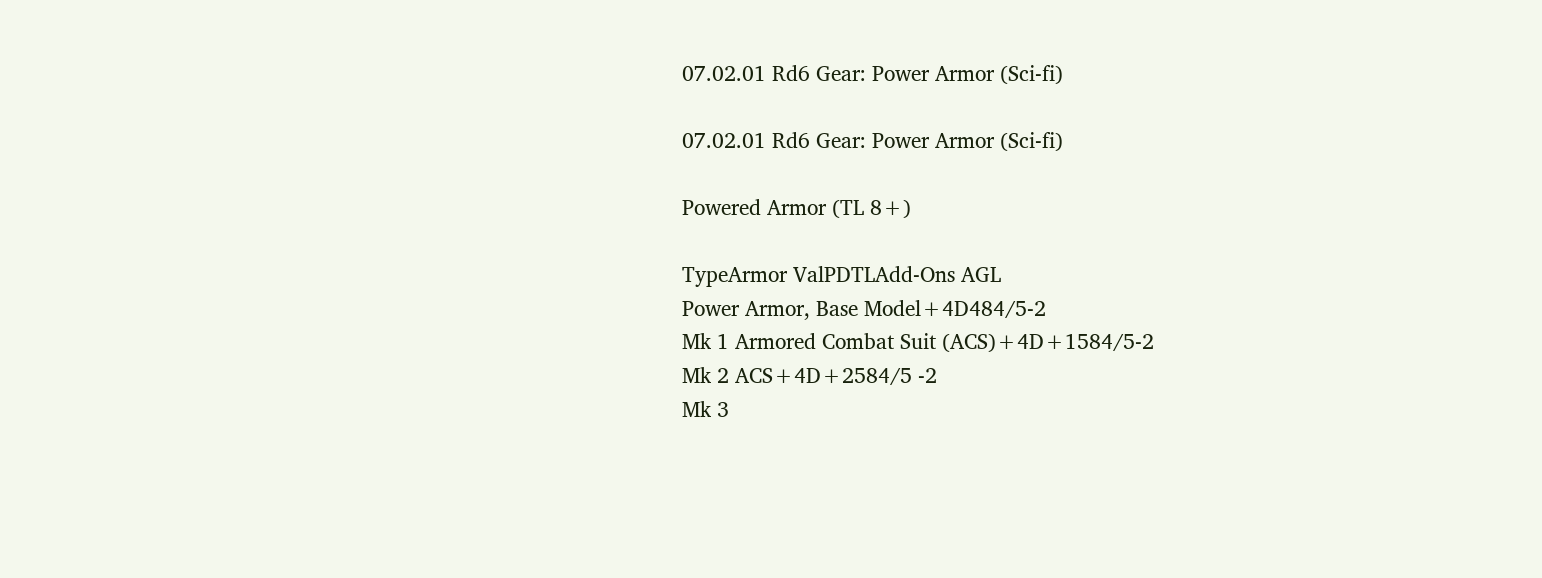07.02.01 Rd6 Gear: Power Armor (Sci-fi)

07.02.01 Rd6 Gear: Power Armor (Sci-fi)

Powered Armor (TL 8+)

TypeArmor ValPDTLAdd-Ons AGL
Power Armor, Base Model+4D484/5-2
Mk 1 Armored Combat Suit (ACS)+4D+1584/5-2
Mk 2 ACS+4D+2584/5 -2
Mk 3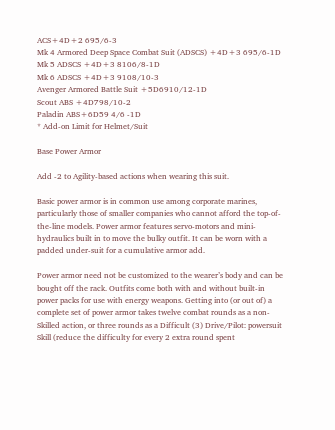ACS+4D+2 695/6-3
Mk 4 Armored Deep Space Combat Suit (ADSCS) +4D+3 695/6-1D
Mk 5 ADSCS +4D+3 8106/8-1D
Mk 6 ADSCS +4D+3 9108/10-3
Avenger Armored Battle Suit +5D6910/12-1D
Scout ABS +4D798/10-2
Paladin ABS+6D59 4/6 -1D
* Add-on Limit for Helmet/Suit

Base Power Armor

Add -2 to Agility-based actions when wearing this suit.

Basic power armor is in common use among corporate marines, particularly those of smaller companies who cannot afford the top-of-the-line models. Power armor features servo-motors and mini-hydraulics built in to move the bulky outfit. It can be worn with a padded under-suit for a cumulative armor add.

Power armor need not be customized to the wearer’s body and can be bought off the rack. Outfits come both with and without built-in power packs for use with energy weapons. Getting into (or out of) a complete set of power armor takes twelve combat rounds as a non-Skilled action, or three rounds as a Difficult (3) Drive/Pilot: powersuit Skill (reduce the difficulty for every 2 extra round spent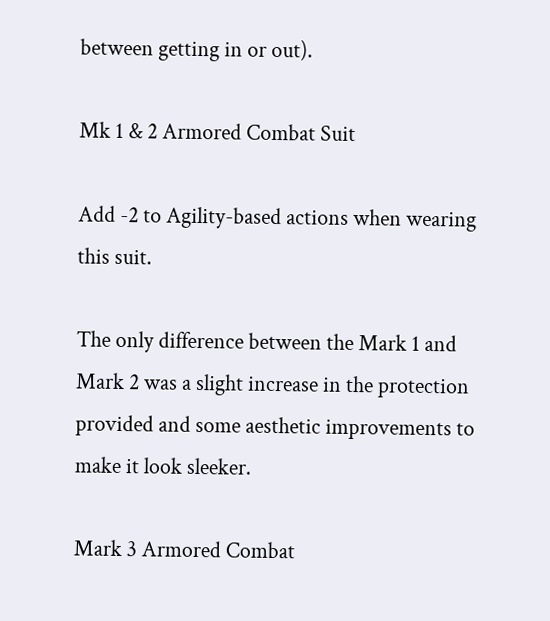between getting in or out).

Mk 1 & 2 Armored Combat Suit

Add -2 to Agility-based actions when wearing this suit.

The only difference between the Mark 1 and Mark 2 was a slight increase in the protection provided and some aesthetic improvements to make it look sleeker.

Mark 3 Armored Combat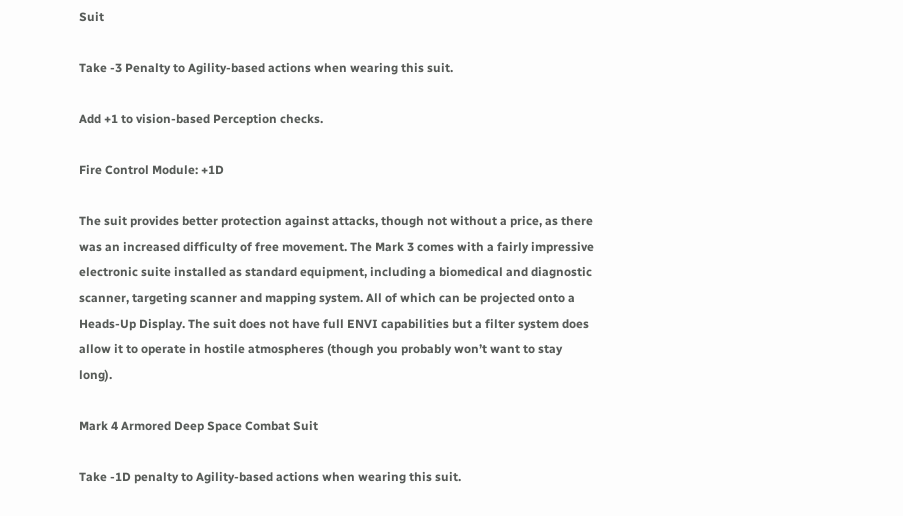Suit

Take -3 Penalty to Agility-based actions when wearing this suit.

Add +1 to vision-based Perception checks.

Fire Control Module: +1D

The suit provides better protection against attacks, though not without a price, as there was an increased difficulty of free movement. The Mark 3 comes with a fairly impressive electronic suite installed as standard equipment, including a biomedical and diagnostic scanner, targeting scanner and mapping system. All of which can be projected onto a Heads-Up Display. The suit does not have full ENVI capabilities but a filter system does allow it to operate in hostile atmospheres (though you probably won’t want to stay long).

Mark 4 Armored Deep Space Combat Suit

Take -1D penalty to Agility-based actions when wearing this suit.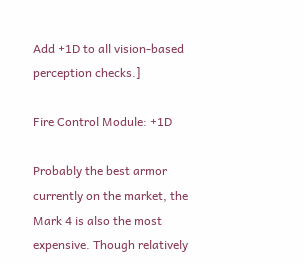Add +1D to all vision-based perception checks.]

Fire Control Module: +1D

Probably the best armor currently on the market, the Mark 4 is also the most expensive. Though relatively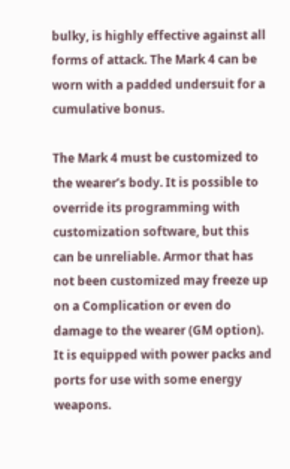bulky, is highly effective against all forms of attack. The Mark 4 can be worn with a padded undersuit for a cumulative bonus.

The Mark 4 must be customized to the wearer’s body. It is possible to override its programming with customization software, but this can be unreliable. Armor that has not been customized may freeze up on a Complication or even do damage to the wearer (GM option). It is equipped with power packs and ports for use with some energy weapons.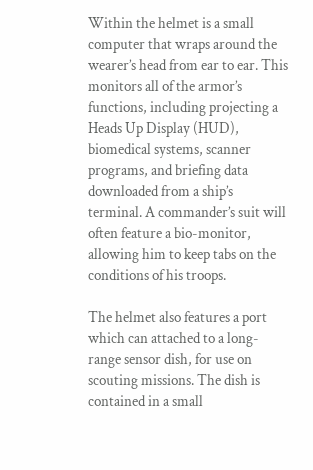Within the helmet is a small computer that wraps around the wearer’s head from ear to ear. This monitors all of the armor’s functions, including projecting a Heads Up Display (HUD), biomedical systems, scanner programs, and briefing data downloaded from a ship’s terminal. A commander’s suit will often feature a bio-monitor, allowing him to keep tabs on the conditions of his troops.

The helmet also features a port which can attached to a long-range sensor dish, for use on scouting missions. The dish is contained in a small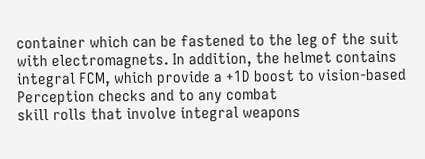container which can be fastened to the leg of the suit with electromagnets. In addition, the helmet contains integral FCM, which provide a +1D boost to vision-based Perception checks and to any combat
skill rolls that involve integral weapons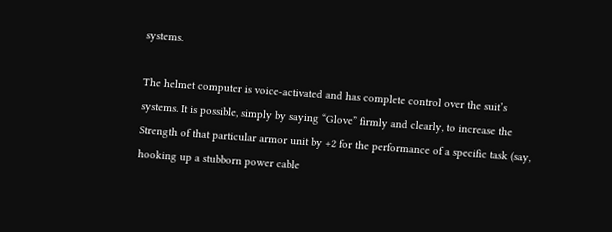systems.

The helmet computer is voice-activated and has complete control over the suit’s systems. It is possible, simply by saying “Glove” firmly and clearly, to increase the Strength of that particular armor unit by +2 for the performance of a specific task (say, hooking up a stubborn power cable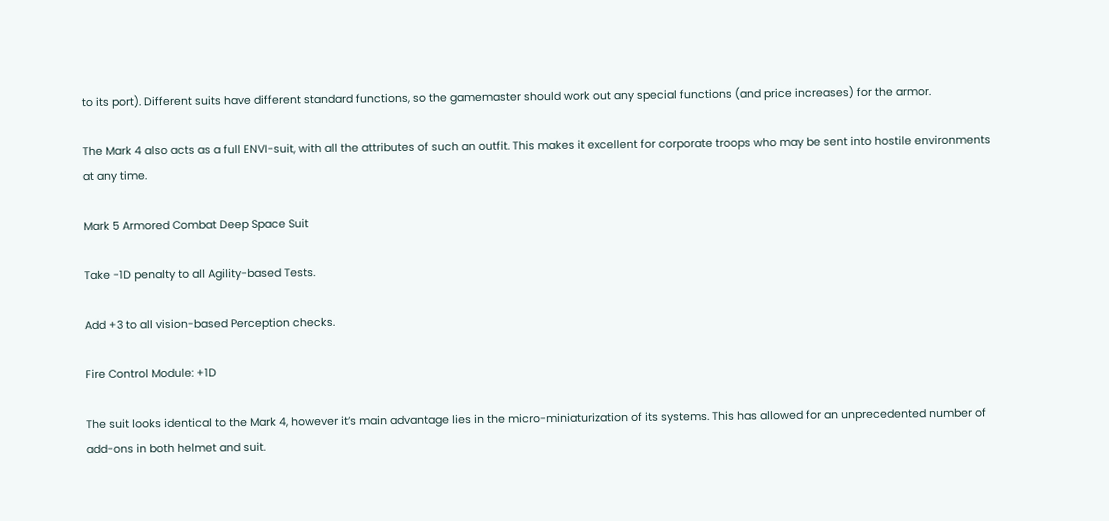to its port). Different suits have different standard functions, so the gamemaster should work out any special functions (and price increases) for the armor.

The Mark 4 also acts as a full ENVI-suit, with all the attributes of such an outfit. This makes it excellent for corporate troops who may be sent into hostile environments at any time.

Mark 5 Armored Combat Deep Space Suit

Take -1D penalty to all Agility-based Tests.

Add +3 to all vision-based Perception checks.

Fire Control Module: +1D

The suit looks identical to the Mark 4, however it’s main advantage lies in the micro-miniaturization of its systems. This has allowed for an unprecedented number of add-ons in both helmet and suit.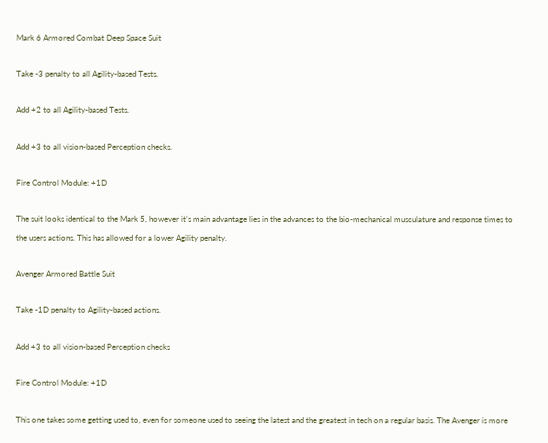Mark 6 Armored Combat Deep Space Suit

Take -3 penalty to all Agility-based Tests.

Add +2 to all Agility-based Tests.

Add +3 to all vision-based Perception checks.

Fire Control Module: +1D

The suit looks identical to the Mark 5, however it’s main advantage lies in the advances to the bio-mechanical musculature and response times to the users actions. This has allowed for a lower Agility penalty.

Avenger Armored Battle Suit

Take -1D penalty to Agility-based actions.

Add +3 to all vision-based Perception checks

Fire Control Module: +1D

This one takes some getting used to, even for someone used to seeing the latest and the greatest in tech on a regular basis. The Avenger is more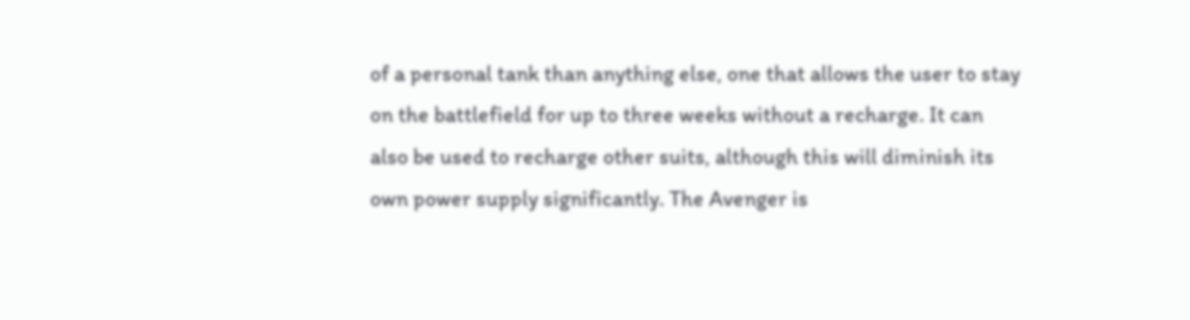of a personal tank than anything else, one that allows the user to stay on the battlefield for up to three weeks without a recharge. It can also be used to recharge other suits, although this will diminish its own power supply significantly. The Avenger is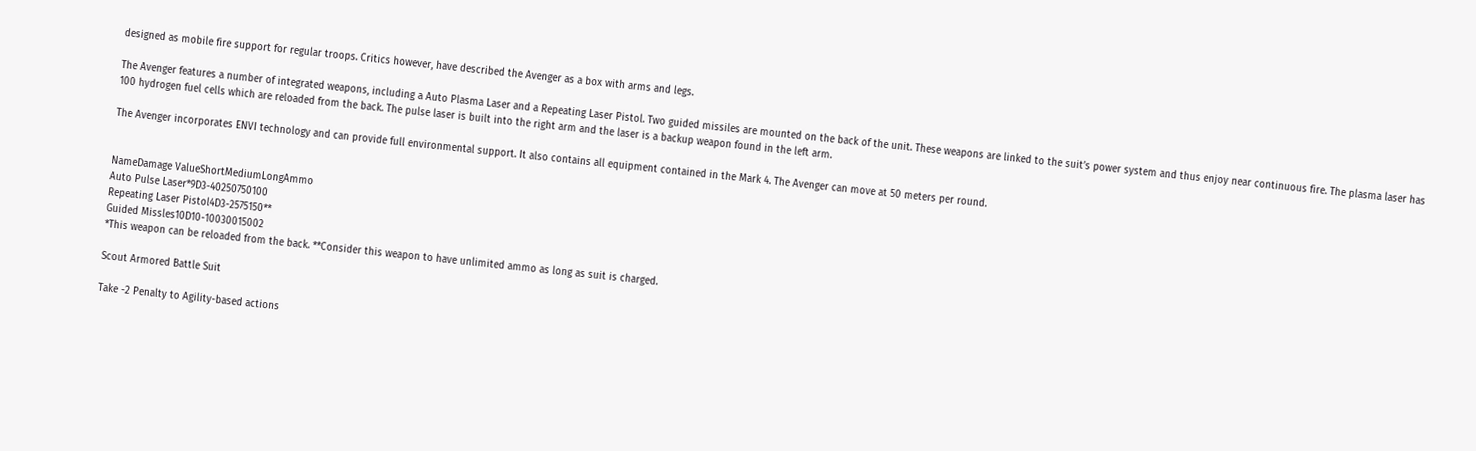designed as mobile fire support for regular troops. Critics however, have described the Avenger as a box with arms and legs.

The Avenger features a number of integrated weapons, including a Auto Plasma Laser and a Repeating Laser Pistol. Two guided missiles are mounted on the back of the unit. These weapons are linked to the suit’s power system and thus enjoy near continuous fire. The plasma laser has 100 hydrogen fuel cells which are reloaded from the back. The pulse laser is built into the right arm and the laser is a backup weapon found in the left arm.

The Avenger incorporates ENVI technology and can provide full environmental support. It also contains all equipment contained in the Mark 4. The Avenger can move at 50 meters per round.


NameDamage ValueShortMediumLongAmmo
Auto Pulse Laser*9D3-40250750100
Repeating Laser Pistol4D3-2575150**
Guided Missles10D10-10030015002
*This weapon can be reloaded from the back. **Consider this weapon to have unlimited ammo as long as suit is charged.

Scout Armored Battle Suit

Take -2 Penalty to Agility-based actions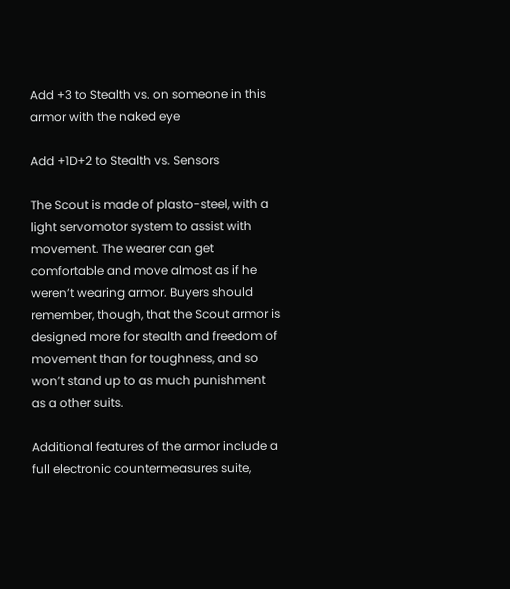Add +3 to Stealth vs. on someone in this armor with the naked eye

Add +1D+2 to Stealth vs. Sensors

The Scout is made of plasto-steel, with a light servomotor system to assist with movement. The wearer can get comfortable and move almost as if he weren’t wearing armor. Buyers should remember, though, that the Scout armor is designed more for stealth and freedom of movement than for toughness, and so won’t stand up to as much punishment as a other suits.

Additional features of the armor include a full electronic countermeasures suite,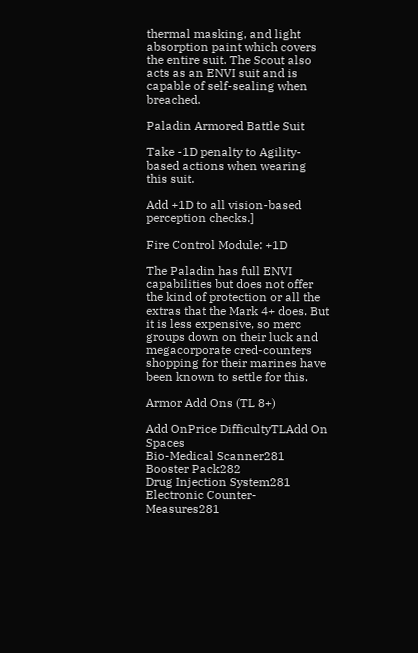thermal masking, and light absorption paint which covers the entire suit. The Scout also acts as an ENVI suit and is capable of self-sealing when breached.

Paladin Armored Battle Suit

Take -1D penalty to Agility-based actions when wearing this suit.

Add +1D to all vision-based perception checks.]

Fire Control Module: +1D

The Paladin has full ENVI capabilities but does not offer the kind of protection or all the extras that the Mark 4+ does. But it is less expensive, so merc groups down on their luck and megacorporate cred-counters shopping for their marines have been known to settle for this.

Armor Add Ons (TL 8+)

Add OnPrice DifficultyTLAdd On Spaces
Bio-Medical Scanner281
Booster Pack282
Drug Injection System281
Electronic Counter-Measures281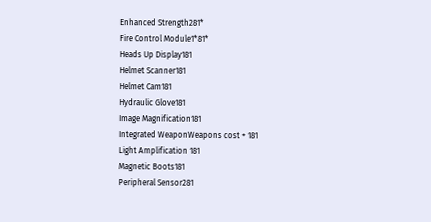Enhanced Strength281*
Fire Control Module1*81*
Heads Up Display181
Helmet Scanner181
Helmet Cam181
Hydraulic Glove181
Image Magnification181
Integrated WeaponWeapons cost + 181
Light Amplification 181
Magnetic Boots181
Peripheral Sensor281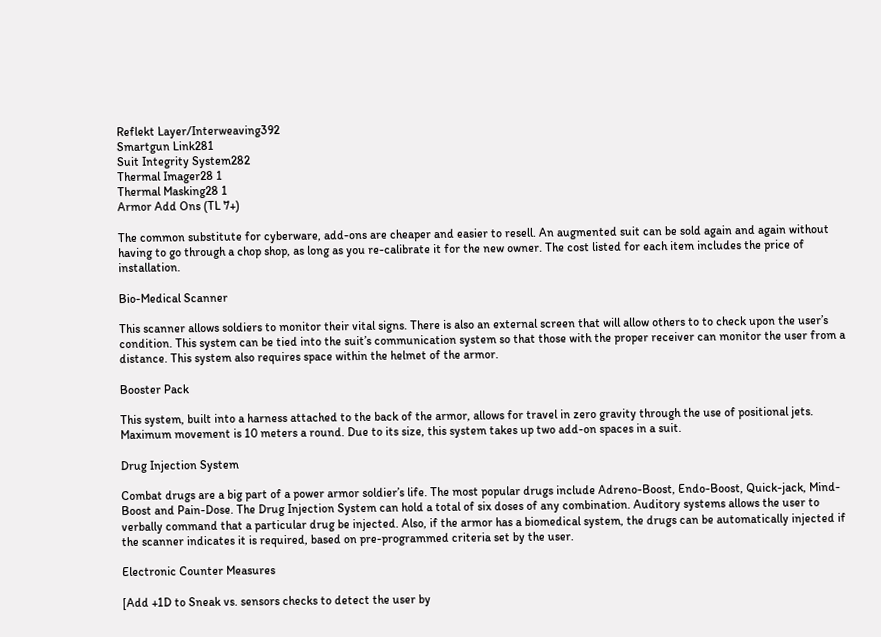Reflekt Layer/Interweaving392
Smartgun Link281
Suit Integrity System282
Thermal Imager28 1
Thermal Masking28 1
Armor Add Ons (TL 7+)

The common substitute for cyberware, add-ons are cheaper and easier to resell. An augmented suit can be sold again and again without having to go through a chop shop, as long as you re-calibrate it for the new owner. The cost listed for each item includes the price of installation.

Bio-Medical Scanner

This scanner allows soldiers to monitor their vital signs. There is also an external screen that will allow others to to check upon the user’s condition. This system can be tied into the suit’s communication system so that those with the proper receiver can monitor the user from a distance. This system also requires space within the helmet of the armor.

Booster Pack

This system, built into a harness attached to the back of the armor, allows for travel in zero gravity through the use of positional jets. Maximum movement is 10 meters a round. Due to its size, this system takes up two add-on spaces in a suit.

Drug Injection System

Combat drugs are a big part of a power armor soldier’s life. The most popular drugs include Adreno-Boost, Endo-Boost, Quick-jack, Mind-Boost and Pain-Dose. The Drug Injection System can hold a total of six doses of any combination. Auditory systems allows the user to verbally command that a particular drug be injected. Also, if the armor has a biomedical system, the drugs can be automatically injected if the scanner indicates it is required, based on pre-programmed criteria set by the user.

Electronic Counter Measures

[Add +1D to Sneak vs. sensors checks to detect the user by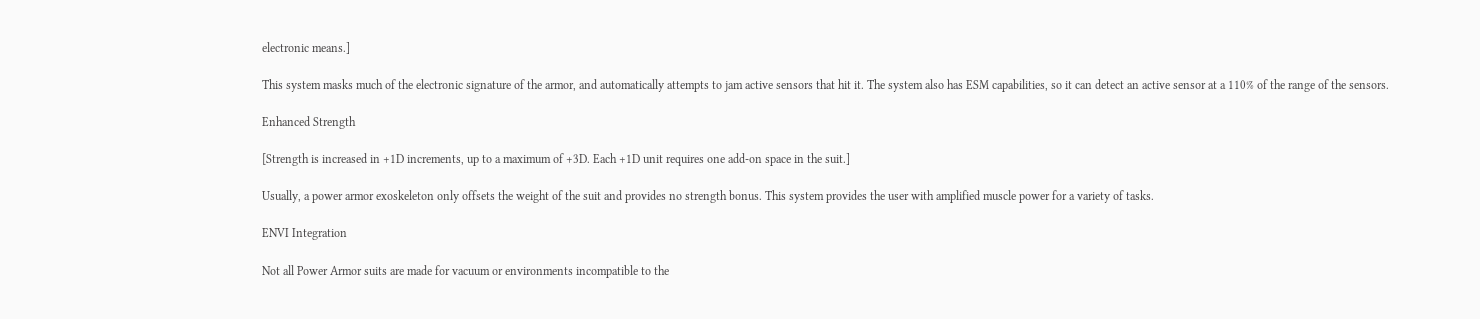electronic means.]

This system masks much of the electronic signature of the armor, and automatically attempts to jam active sensors that hit it. The system also has ESM capabilities, so it can detect an active sensor at a 110% of the range of the sensors.

Enhanced Strength

[Strength is increased in +1D increments, up to a maximum of +3D. Each +1D unit requires one add-on space in the suit.]

Usually, a power armor exoskeleton only offsets the weight of the suit and provides no strength bonus. This system provides the user with amplified muscle power for a variety of tasks.

ENVI Integration

Not all Power Armor suits are made for vacuum or environments incompatible to the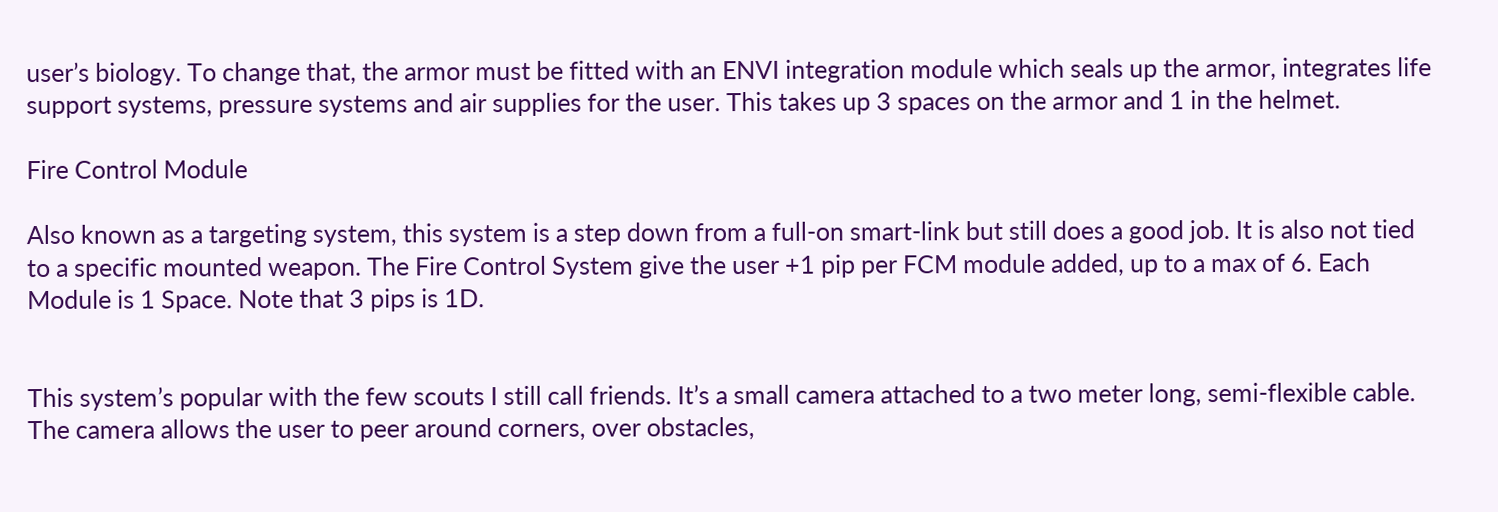user’s biology. To change that, the armor must be fitted with an ENVI integration module which seals up the armor, integrates life support systems, pressure systems and air supplies for the user. This takes up 3 spaces on the armor and 1 in the helmet.

Fire Control Module

Also known as a targeting system, this system is a step down from a full-on smart-link but still does a good job. It is also not tied to a specific mounted weapon. The Fire Control System give the user +1 pip per FCM module added, up to a max of 6. Each Module is 1 Space. Note that 3 pips is 1D.


This system’s popular with the few scouts I still call friends. It’s a small camera attached to a two meter long, semi-flexible cable. The camera allows the user to peer around corners, over obstacles,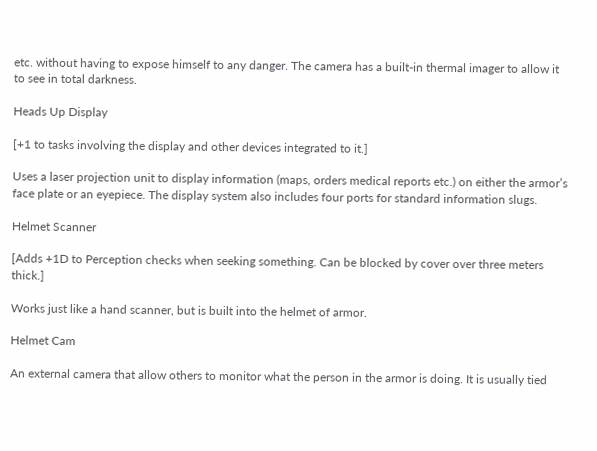etc. without having to expose himself to any danger. The camera has a built-in thermal imager to allow it to see in total darkness.

Heads Up Display

[+1 to tasks involving the display and other devices integrated to it.]

Uses a laser projection unit to display information (maps, orders medical reports etc.) on either the armor’s face plate or an eyepiece. The display system also includes four ports for standard information slugs.

Helmet Scanner

[Adds +1D to Perception checks when seeking something. Can be blocked by cover over three meters thick.]

Works just like a hand scanner, but is built into the helmet of armor.

Helmet Cam

An external camera that allow others to monitor what the person in the armor is doing. It is usually tied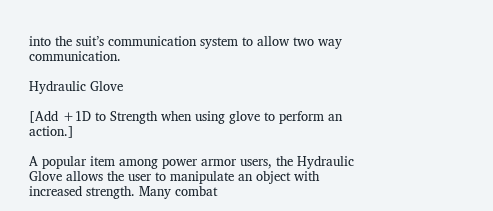into the suit’s communication system to allow two way communication.

Hydraulic Glove

[Add +1D to Strength when using glove to perform an action.]

A popular item among power armor users, the Hydraulic Glove allows the user to manipulate an object with increased strength. Many combat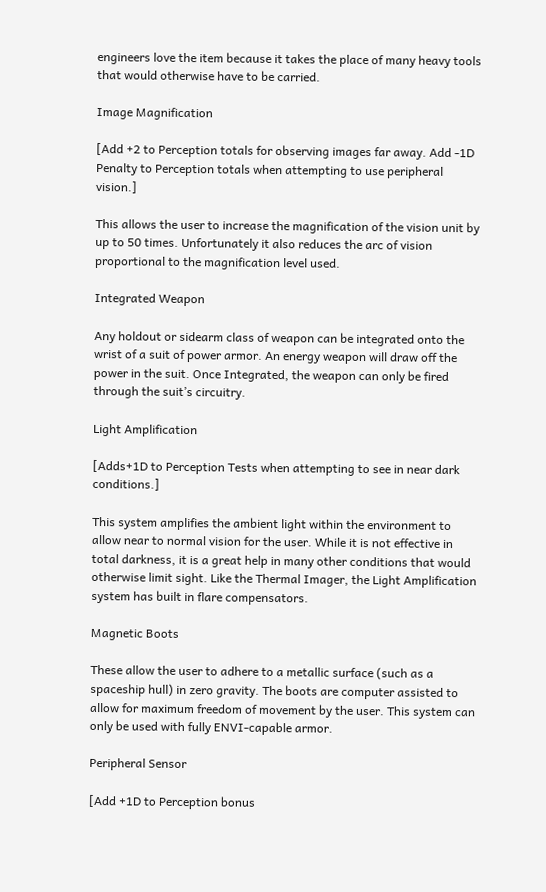engineers love the item because it takes the place of many heavy tools that would otherwise have to be carried.

Image Magnification

[Add +2 to Perception totals for observing images far away. Add -1D Penalty to Perception totals when attempting to use peripheral vision.]

This allows the user to increase the magnification of the vision unit by up to 50 times. Unfortunately it also reduces the arc of vision proportional to the magnification level used.

Integrated Weapon

Any holdout or sidearm class of weapon can be integrated onto the wrist of a suit of power armor. An energy weapon will draw off the power in the suit. Once Integrated, the weapon can only be fired through the suit’s circuitry.

Light Amplification

[Adds+1D to Perception Tests when attempting to see in near dark conditions.]

This system amplifies the ambient light within the environment to allow near to normal vision for the user. While it is not effective in total darkness, it is a great help in many other conditions that would otherwise limit sight. Like the Thermal Imager, the Light Amplification system has built in flare compensators.

Magnetic Boots

These allow the user to adhere to a metallic surface (such as a spaceship hull) in zero gravity. The boots are computer assisted to allow for maximum freedom of movement by the user. This system can only be used with fully ENVI-capable armor.

Peripheral Sensor

[Add +1D to Perception bonus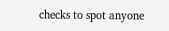checks to spot anyone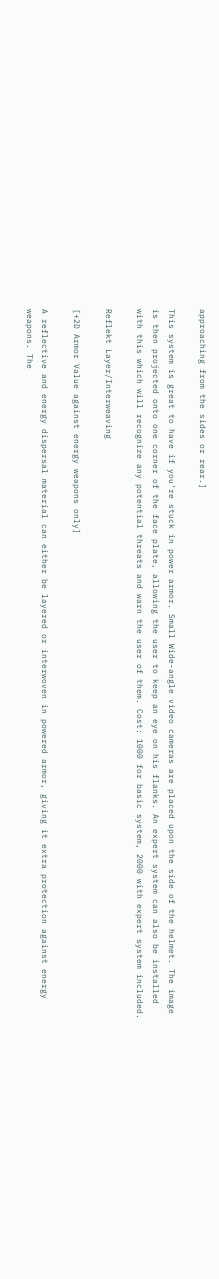approaching from the sides or rear.]

This system is great to have if you’re stuck in power armor. Small Wide-angle video cameras are placed upon the side of the helmet. The image is then projected onto one corner of the face plate, allowing the user to keep an eye on his flanks. An expert system can also be installed with this which will recognize any potential threats and warn the user of them. Cost: 1000 for basic system, 2000 with expert system included.

Reflekt Layer/Interweaving

[+2D Armor Value against energy weapons only]

A reflective and energy dispersal material can either be layered or interwoven in powered armor, giving it extra protection against energy weapons. The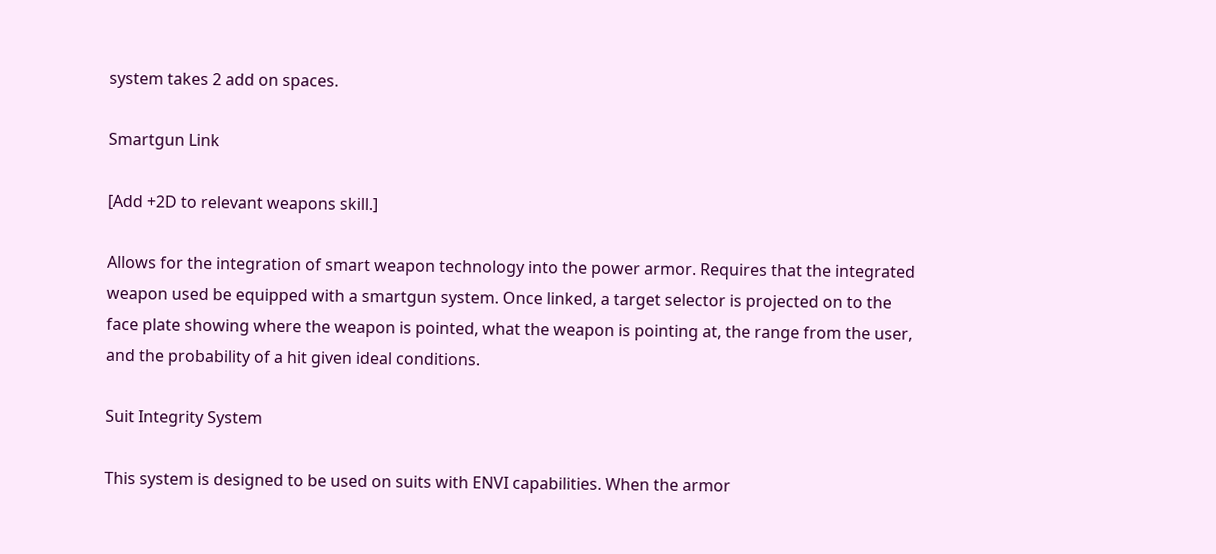system takes 2 add on spaces.

Smartgun Link

[Add +2D to relevant weapons skill.]

Allows for the integration of smart weapon technology into the power armor. Requires that the integrated weapon used be equipped with a smartgun system. Once linked, a target selector is projected on to the face plate showing where the weapon is pointed, what the weapon is pointing at, the range from the user, and the probability of a hit given ideal conditions.

Suit Integrity System

This system is designed to be used on suits with ENVI capabilities. When the armor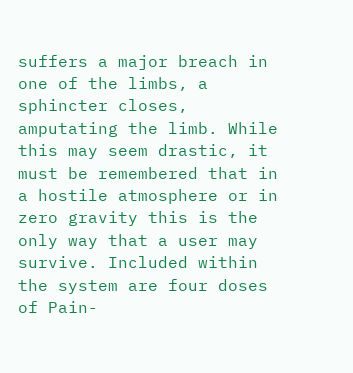suffers a major breach in one of the limbs, a sphincter closes, amputating the limb. While this may seem drastic, it must be remembered that in a hostile atmosphere or in zero gravity this is the only way that a user may survive. Included within the system are four doses of Pain-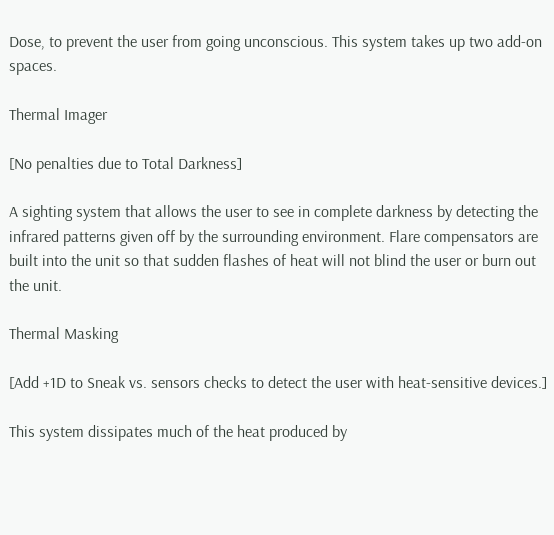Dose, to prevent the user from going unconscious. This system takes up two add-on spaces.

Thermal Imager

[No penalties due to Total Darkness]

A sighting system that allows the user to see in complete darkness by detecting the infrared patterns given off by the surrounding environment. Flare compensators are built into the unit so that sudden flashes of heat will not blind the user or burn out the unit.

Thermal Masking

[Add +1D to Sneak vs. sensors checks to detect the user with heat-sensitive devices.]

This system dissipates much of the heat produced by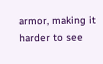armor, making it harder to see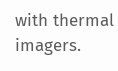with thermal imagers.